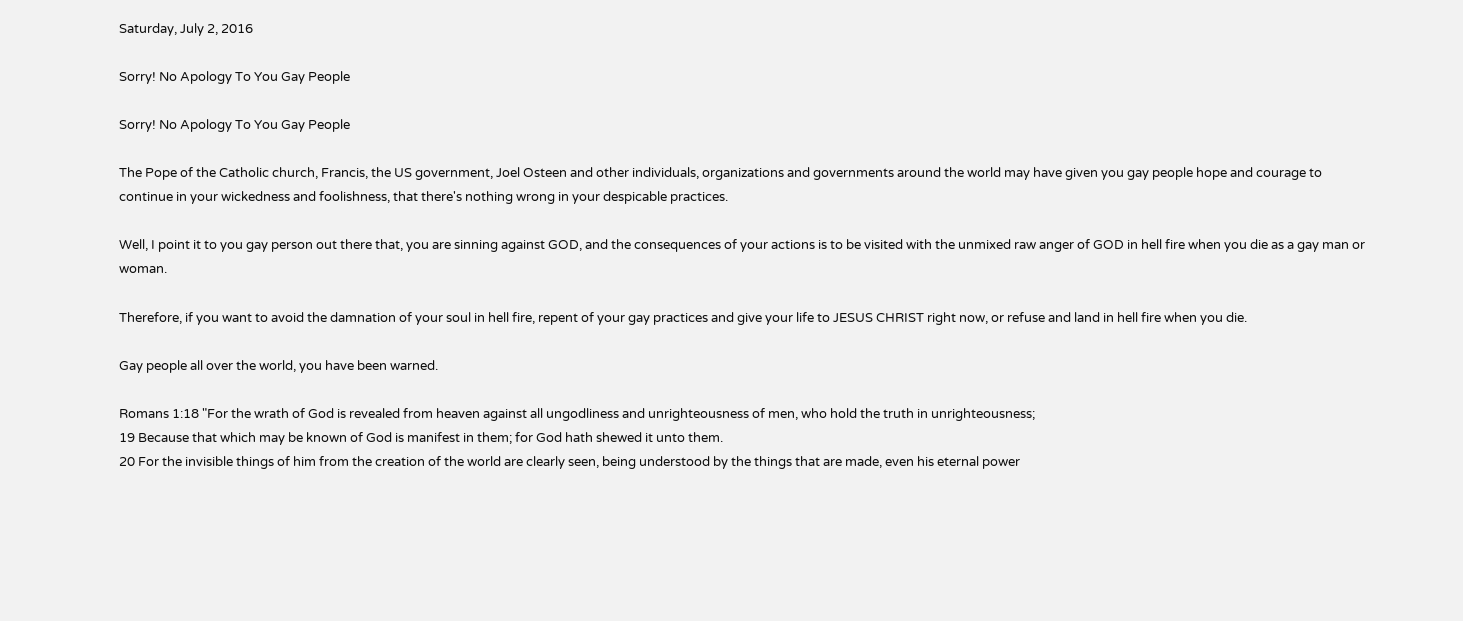Saturday, July 2, 2016

Sorry! No Apology To You Gay People

Sorry! No Apology To You Gay People

The Pope of the Catholic church, Francis, the US government, Joel Osteen and other individuals, organizations and governments around the world may have given you gay people hope and courage to continue in your wickedness and foolishness, that there's nothing wrong in your despicable practices.

Well, I point it to you gay person out there that, you are sinning against GOD, and the consequences of your actions is to be visited with the unmixed raw anger of GOD in hell fire when you die as a gay man or woman.

Therefore, if you want to avoid the damnation of your soul in hell fire, repent of your gay practices and give your life to JESUS CHRIST right now, or refuse and land in hell fire when you die.

Gay people all over the world, you have been warned.

Romans 1:18 "For the wrath of God is revealed from heaven against all ungodliness and unrighteousness of men, who hold the truth in unrighteousness;
19 Because that which may be known of God is manifest in them; for God hath shewed it unto them.
20 For the invisible things of him from the creation of the world are clearly seen, being understood by the things that are made, even his eternal power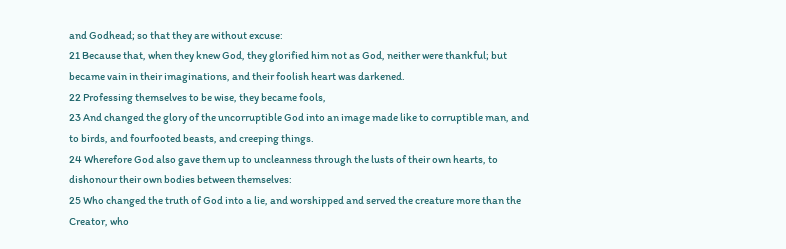and Godhead; so that they are without excuse:
21 Because that, when they knew God, they glorified him not as God, neither were thankful; but became vain in their imaginations, and their foolish heart was darkened.
22 Professing themselves to be wise, they became fools,
23 And changed the glory of the uncorruptible God into an image made like to corruptible man, and to birds, and fourfooted beasts, and creeping things.
24 Wherefore God also gave them up to uncleanness through the lusts of their own hearts, to dishonour their own bodies between themselves:
25 Who changed the truth of God into a lie, and worshipped and served the creature more than the Creator, who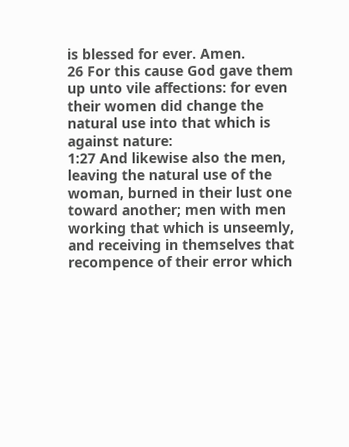is blessed for ever. Amen.
26 For this cause God gave them up unto vile affections: for even their women did change the natural use into that which is against nature:
1:27 And likewise also the men, leaving the natural use of the woman, burned in their lust one toward another; men with men working that which is unseemly, and receiving in themselves that recompence of their error which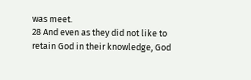was meet.
28 And even as they did not like to retain God in their knowledge, God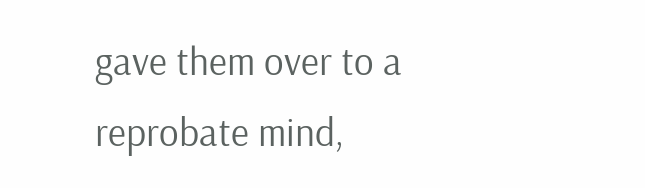gave them over to a reprobate mind,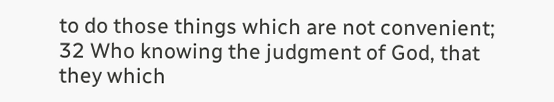to do those things which are not convenient;
32 Who knowing the judgment of God, that they which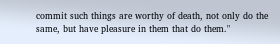commit such things are worthy of death, not only do the same, but have pleasure in them that do them."